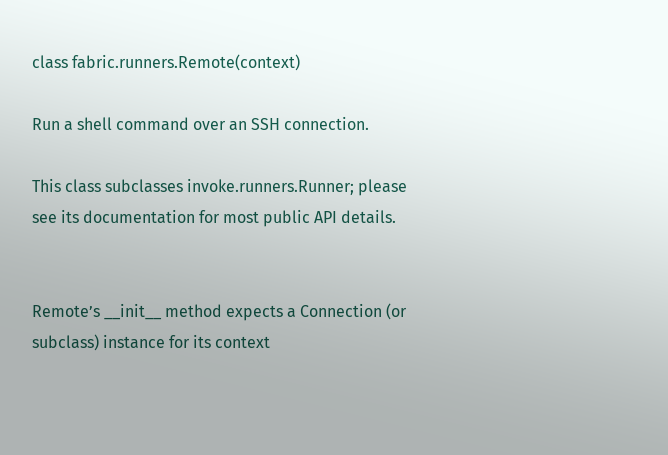class fabric.runners.Remote(context)

Run a shell command over an SSH connection.

This class subclasses invoke.runners.Runner; please see its documentation for most public API details.


Remote’s __init__ method expects a Connection (or subclass) instance for its context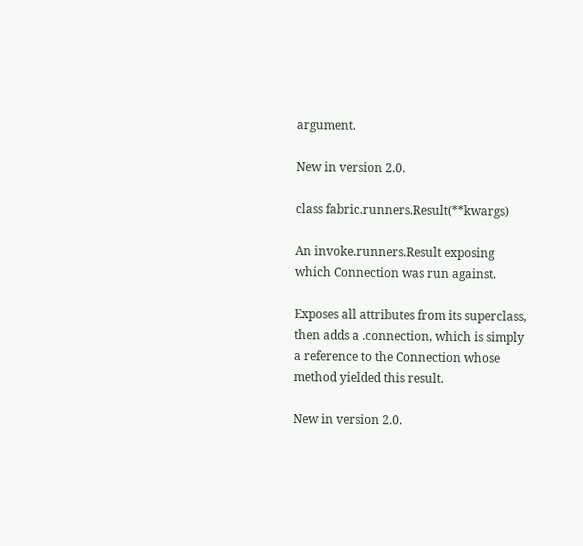argument.

New in version 2.0.

class fabric.runners.Result(**kwargs)

An invoke.runners.Result exposing which Connection was run against.

Exposes all attributes from its superclass, then adds a .connection, which is simply a reference to the Connection whose method yielded this result.

New in version 2.0.